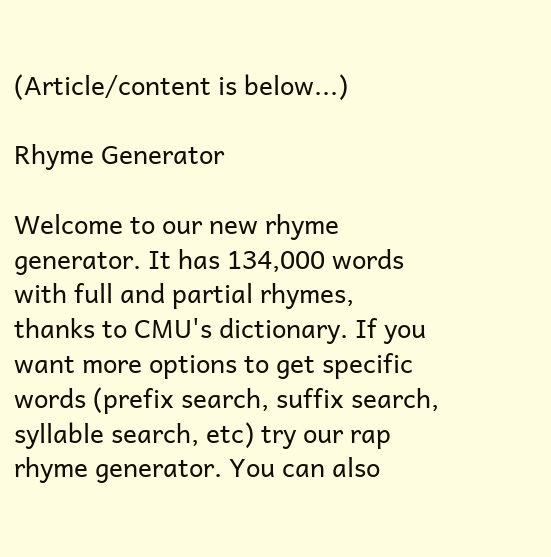(Article/content is below...)

Rhyme Generator

Welcome to our new rhyme generator. It has 134,000 words with full and partial rhymes, thanks to CMU's dictionary. If you want more options to get specific words (prefix search, suffix search, syllable search, etc) try our rap rhyme generator. You can also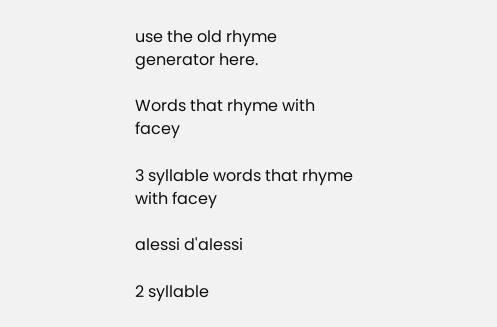use the old rhyme generator here.

Words that rhyme with facey

3 syllable words that rhyme with facey

alessi d'alessi

2 syllable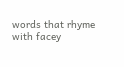words that rhyme with facey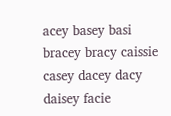acey basey basi bracey bracy caissie casey dacey dacy daisey facie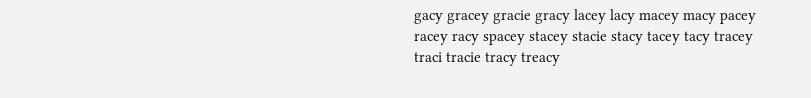gacy gracey gracie gracy lacey lacy macey macy pacey racey racy spacey stacey stacie stacy tacey tacy tracey traci tracie tracy treacy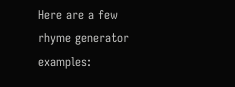Here are a few rhyme generator examples: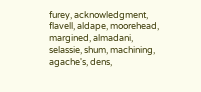furey, acknowledgment, flavell, aldape, moorehead, margined, almadani, selassie, shum, machining, agache's, dens,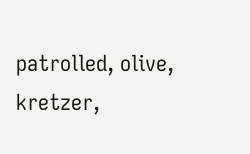patrolled, olive, kretzer,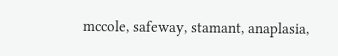mccole, safeway, stamant, anaplasia,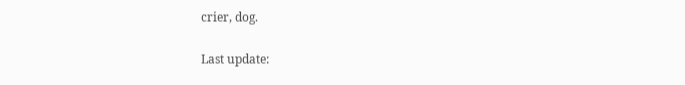crier, dog.

Last update: